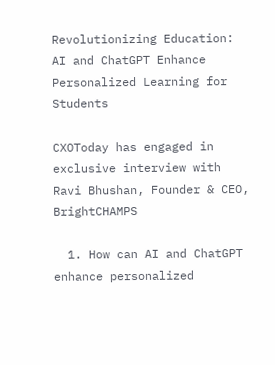Revolutionizing Education: AI and ChatGPT Enhance Personalized Learning for Students

CXOToday has engaged in exclusive interview with Ravi Bhushan, Founder & CEO, BrightCHAMPS

  1. How can AI and ChatGPT enhance personalized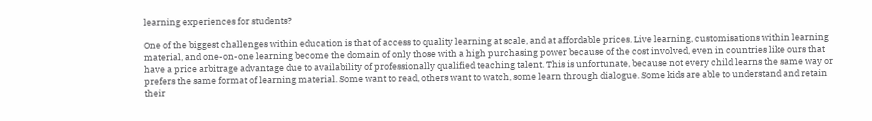learning experiences for students?

One of the biggest challenges within education is that of access to quality learning at scale, and at affordable prices. Live learning, customisations within learning material, and one-on-one learning become the domain of only those with a high purchasing power because of the cost involved, even in countries like ours that have a price arbitrage advantage due to availability of professionally qualified teaching talent. This is unfortunate, because not every child learns the same way or prefers the same format of learning material. Some want to read, others want to watch, some learn through dialogue. Some kids are able to understand and retain their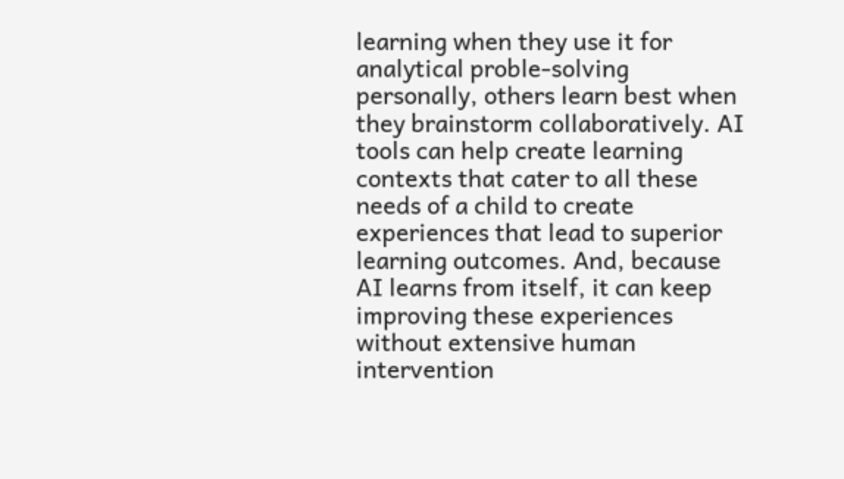learning when they use it for analytical proble-solving personally, others learn best when they brainstorm collaboratively. AI tools can help create learning contexts that cater to all these needs of a child to create experiences that lead to superior learning outcomes. And, because AI learns from itself, it can keep improving these experiences without extensive human intervention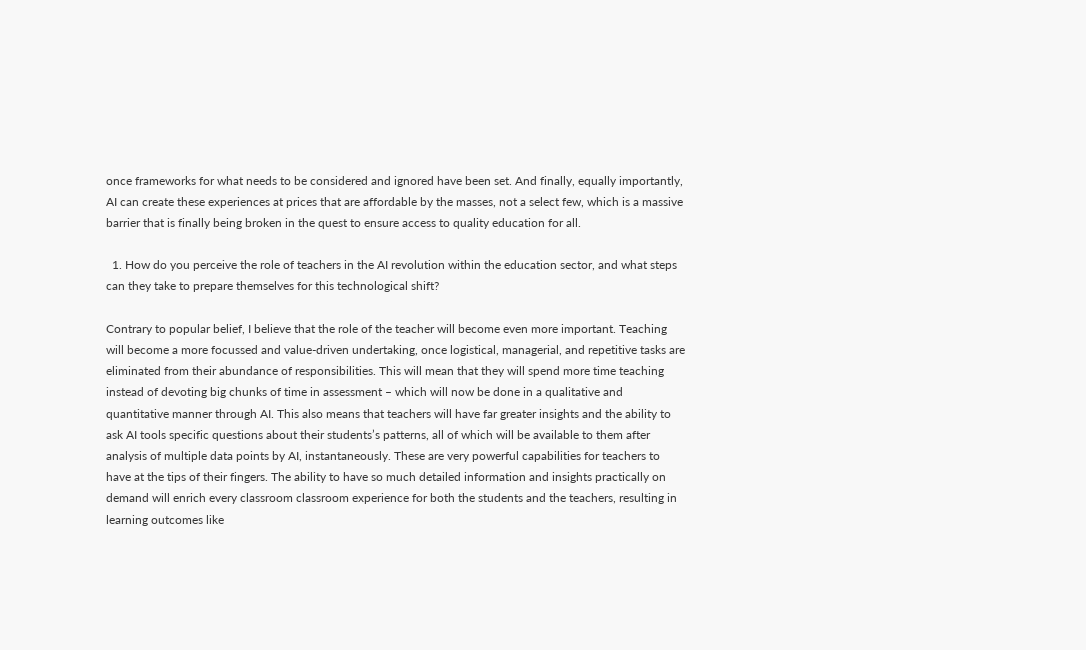once frameworks for what needs to be considered and ignored have been set. And finally, equally importantly, AI can create these experiences at prices that are affordable by the masses, not a select few, which is a massive barrier that is finally being broken in the quest to ensure access to quality education for all.

  1. How do you perceive the role of teachers in the AI revolution within the education sector, and what steps can they take to prepare themselves for this technological shift?

Contrary to popular belief, I believe that the role of the teacher will become even more important. Teaching will become a more focussed and value-driven undertaking, once logistical, managerial, and repetitive tasks are eliminated from their abundance of responsibilities. This will mean that they will spend more time teaching instead of devoting big chunks of time in assessment – which will now be done in a qualitative and quantitative manner through AI. This also means that teachers will have far greater insights and the ability to ask AI tools specific questions about their students’s patterns, all of which will be available to them after analysis of multiple data points by AI, instantaneously. These are very powerful capabilities for teachers to have at the tips of their fingers. The ability to have so much detailed information and insights practically on demand will enrich every classroom classroom experience for both the students and the teachers, resulting in learning outcomes like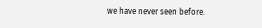we have never seen before.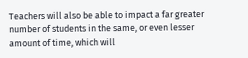Teachers will also be able to impact a far greater number of students in the same, or even lesser amount of time, which will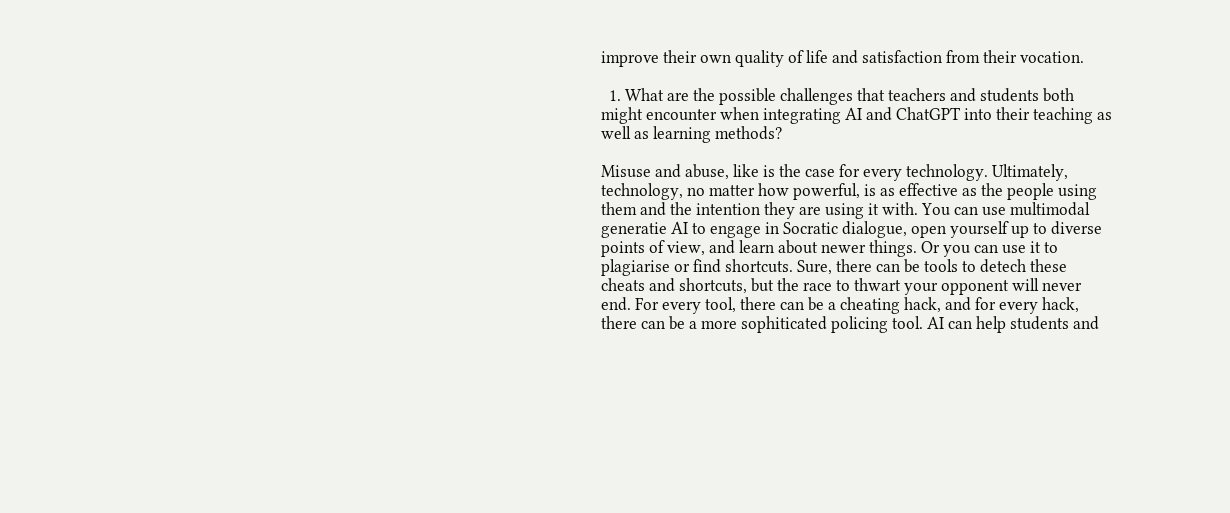improve their own quality of life and satisfaction from their vocation.

  1. What are the possible challenges that teachers and students both might encounter when integrating AI and ChatGPT into their teaching as well as learning methods?

Misuse and abuse, like is the case for every technology. Ultimately, technology, no matter how powerful, is as effective as the people using them and the intention they are using it with. You can use multimodal generatie AI to engage in Socratic dialogue, open yourself up to diverse points of view, and learn about newer things. Or you can use it to plagiarise or find shortcuts. Sure, there can be tools to detech these cheats and shortcuts, but the race to thwart your opponent will never end. For every tool, there can be a cheating hack, and for every hack, there can be a more sophiticated policing tool. AI can help students and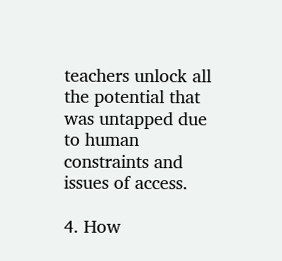teachers unlock all the potential that was untapped due to human constraints and issues of access.

4. How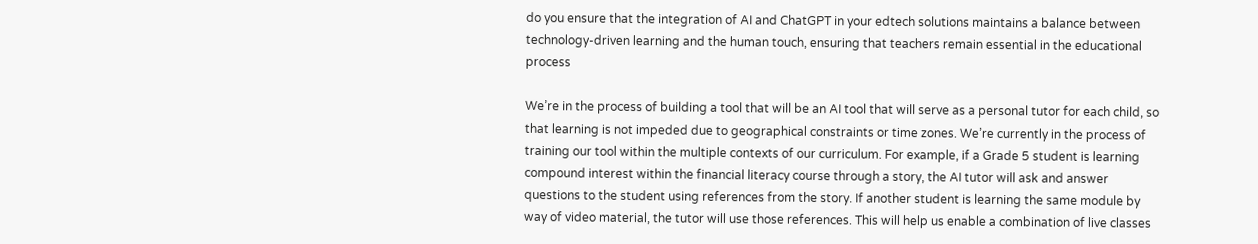do you ensure that the integration of AI and ChatGPT in your edtech solutions maintains a balance between technology-driven learning and the human touch, ensuring that teachers remain essential in the educational process

We’re in the process of building a tool that will be an AI tool that will serve as a personal tutor for each child, so that learning is not impeded due to geographical constraints or time zones. We’re currently in the process of training our tool within the multiple contexts of our curriculum. For example, if a Grade 5 student is learning compound interest within the financial literacy course through a story, the AI tutor will ask and answer questions to the student using references from the story. If another student is learning the same module by way of video material, the tutor will use those references. This will help us enable a combination of live classes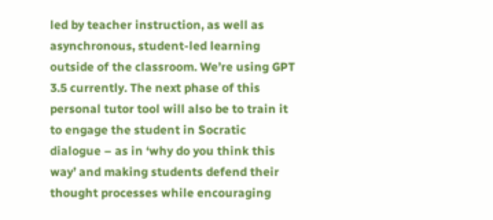led by teacher instruction, as well as asynchronous, student-led learning outside of the classroom. We’re using GPT 3.5 currently. The next phase of this personal tutor tool will also be to train it to engage the student in Socratic dialogue – as in ‘why do you think this way’ and making students defend their thought processes while encouraging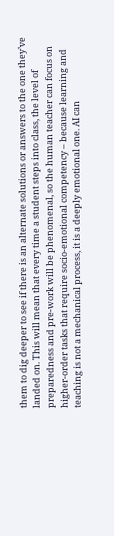them to dig deeper to see if there is an alternate solutions or answers to the one they’ve landed on. This will mean that every time a student steps into class, the level of preparedness and pre-work will be phenomenal, so the human teacher can focus on higher-order tasks that require socio-emotional competency – because learning and teaching is not a mechanical process, it is a deeply emotional one. AI can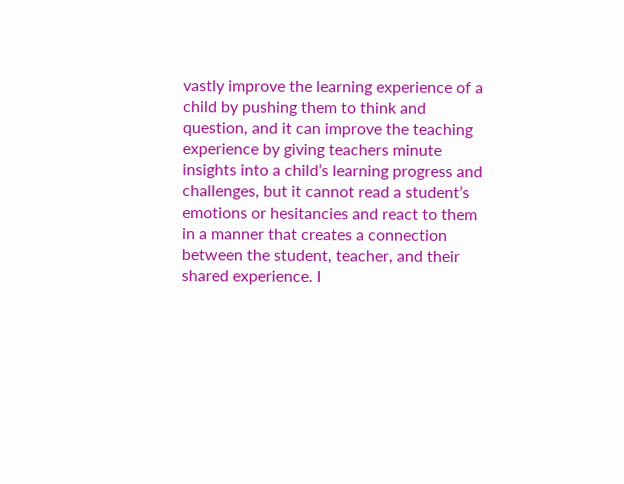vastly improve the learning experience of a child by pushing them to think and question, and it can improve the teaching experience by giving teachers minute insights into a child’s learning progress and challenges, but it cannot read a student’s emotions or hesitancies and react to them in a manner that creates a connection between the student, teacher, and their shared experience. I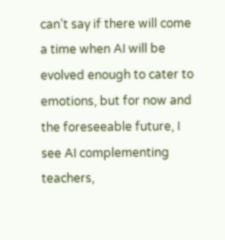can’t say if there will come a time when AI will be evolved enough to cater to emotions, but for now and the foreseeable future, I see AI complementing teachers,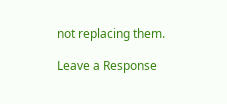not replacing them.

Leave a Response